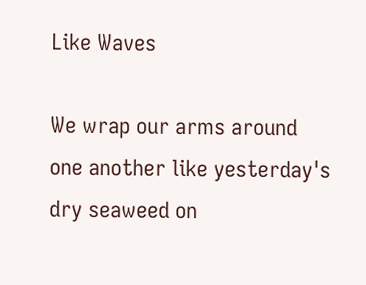Like Waves

We wrap our arms around one another like yesterday's dry seaweed on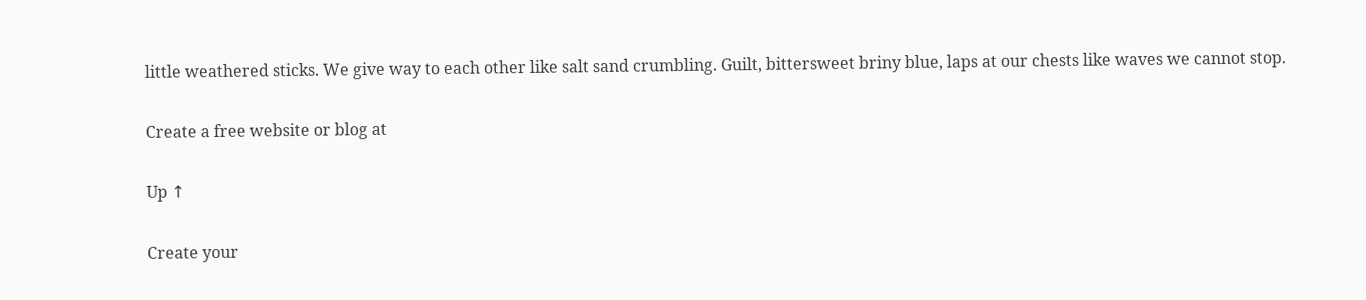little weathered sticks. We give way to each other like salt sand crumbling. Guilt, bittersweet briny blue, laps at our chests like waves we cannot stop.

Create a free website or blog at

Up ↑

Create your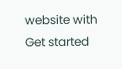website with
Get started